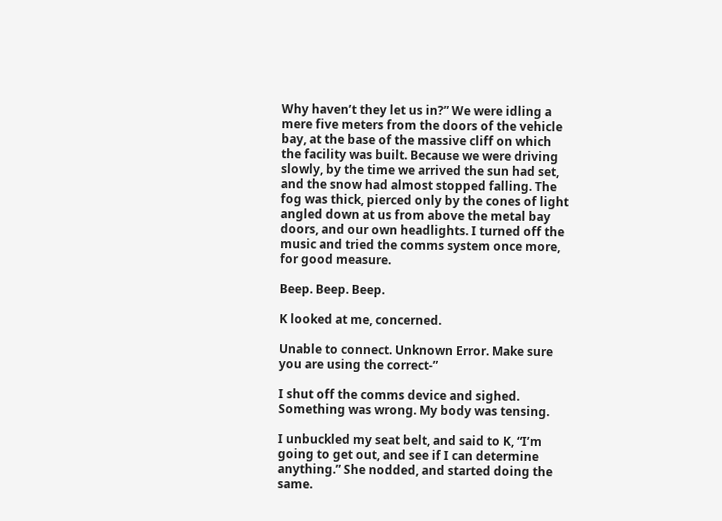Why haven’t they let us in?” We were idling a mere five meters from the doors of the vehicle bay, at the base of the massive cliff on which the facility was built. Because we were driving slowly, by the time we arrived the sun had set, and the snow had almost stopped falling. The fog was thick, pierced only by the cones of light angled down at us from above the metal bay doors, and our own headlights. I turned off the music and tried the comms system once more, for good measure.

Beep. Beep. Beep.

K looked at me, concerned.

Unable to connect. Unknown Error. Make sure you are using the correct-”

I shut off the comms device and sighed. Something was wrong. My body was tensing.

I unbuckled my seat belt, and said to K, “I’m going to get out, and see if I can determine anything.” She nodded, and started doing the same.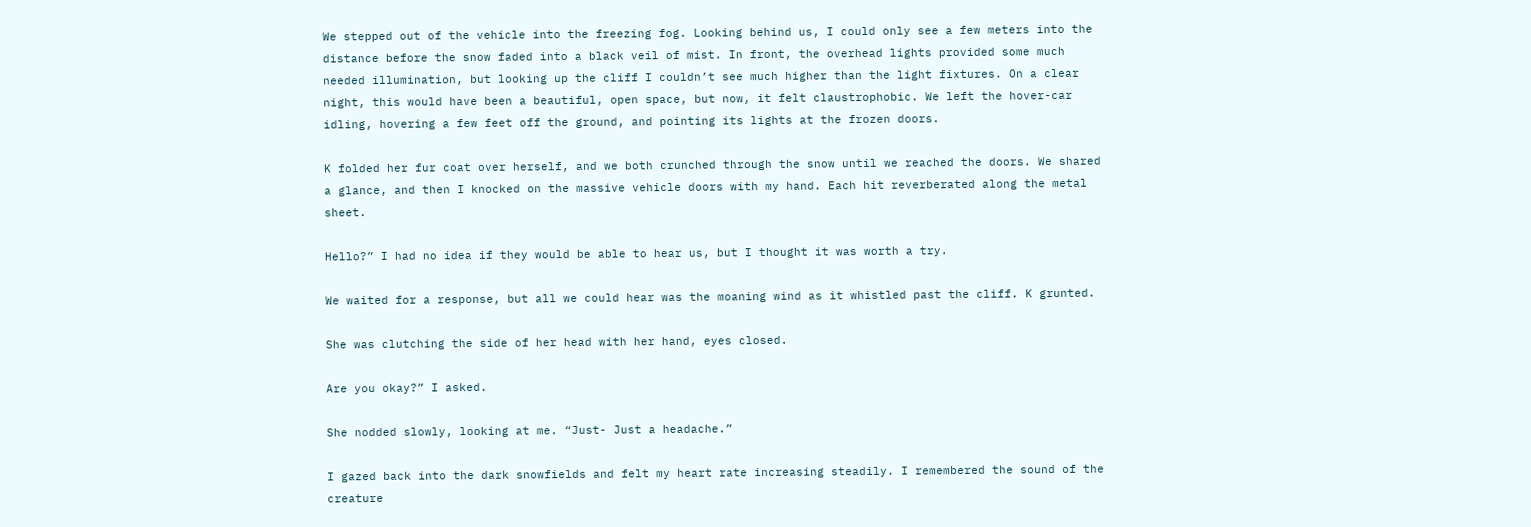We stepped out of the vehicle into the freezing fog. Looking behind us, I could only see a few meters into the distance before the snow faded into a black veil of mist. In front, the overhead lights provided some much needed illumination, but looking up the cliff I couldn’t see much higher than the light fixtures. On a clear night, this would have been a beautiful, open space, but now, it felt claustrophobic. We left the hover-car idling, hovering a few feet off the ground, and pointing its lights at the frozen doors.

K folded her fur coat over herself, and we both crunched through the snow until we reached the doors. We shared a glance, and then I knocked on the massive vehicle doors with my hand. Each hit reverberated along the metal sheet.

Hello?” I had no idea if they would be able to hear us, but I thought it was worth a try.

We waited for a response, but all we could hear was the moaning wind as it whistled past the cliff. K grunted.

She was clutching the side of her head with her hand, eyes closed.

Are you okay?” I asked.

She nodded slowly, looking at me. “Just- Just a headache.”

I gazed back into the dark snowfields and felt my heart rate increasing steadily. I remembered the sound of the creature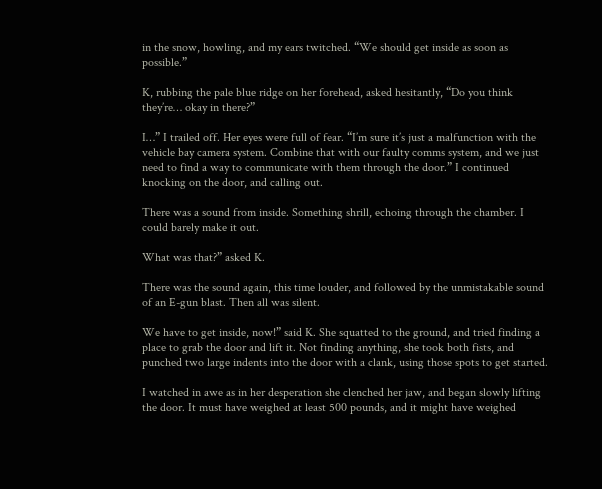in the snow, howling, and my ears twitched. “We should get inside as soon as possible.”

K, rubbing the pale blue ridge on her forehead, asked hesitantly, “Do you think they’re… okay in there?”

I…” I trailed off. Her eyes were full of fear. “I’m sure it’s just a malfunction with the vehicle bay camera system. Combine that with our faulty comms system, and we just need to find a way to communicate with them through the door.” I continued knocking on the door, and calling out.

There was a sound from inside. Something shrill, echoing through the chamber. I could barely make it out.

What was that?” asked K.

There was the sound again, this time louder, and followed by the unmistakable sound of an E-gun blast. Then all was silent.

We have to get inside, now!” said K. She squatted to the ground, and tried finding a place to grab the door and lift it. Not finding anything, she took both fists, and punched two large indents into the door with a clank, using those spots to get started.

I watched in awe as in her desperation she clenched her jaw, and began slowly lifting the door. It must have weighed at least 500 pounds, and it might have weighed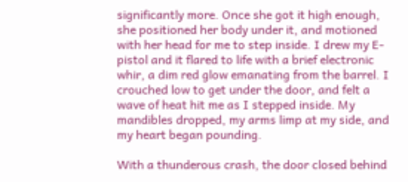significantly more. Once she got it high enough, she positioned her body under it, and motioned with her head for me to step inside. I drew my E-pistol and it flared to life with a brief electronic whir, a dim red glow emanating from the barrel. I crouched low to get under the door, and felt a wave of heat hit me as I stepped inside. My mandibles dropped, my arms limp at my side, and my heart began pounding.

With a thunderous crash, the door closed behind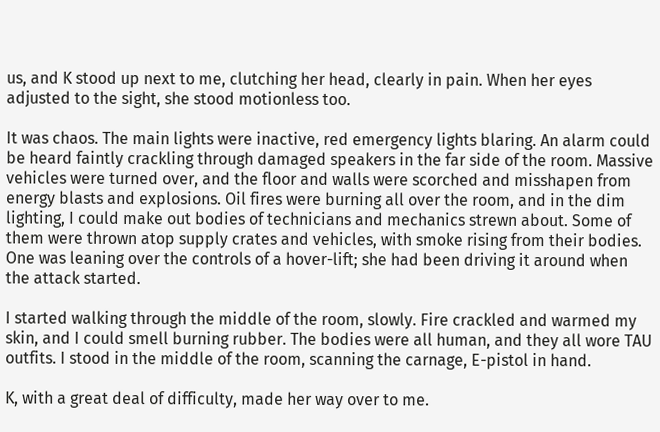us, and K stood up next to me, clutching her head, clearly in pain. When her eyes adjusted to the sight, she stood motionless too.

It was chaos. The main lights were inactive, red emergency lights blaring. An alarm could be heard faintly crackling through damaged speakers in the far side of the room. Massive vehicles were turned over, and the floor and walls were scorched and misshapen from energy blasts and explosions. Oil fires were burning all over the room, and in the dim lighting, I could make out bodies of technicians and mechanics strewn about. Some of them were thrown atop supply crates and vehicles, with smoke rising from their bodies. One was leaning over the controls of a hover-lift; she had been driving it around when the attack started.

I started walking through the middle of the room, slowly. Fire crackled and warmed my skin, and I could smell burning rubber. The bodies were all human, and they all wore TAU outfits. I stood in the middle of the room, scanning the carnage, E-pistol in hand.

K, with a great deal of difficulty, made her way over to me.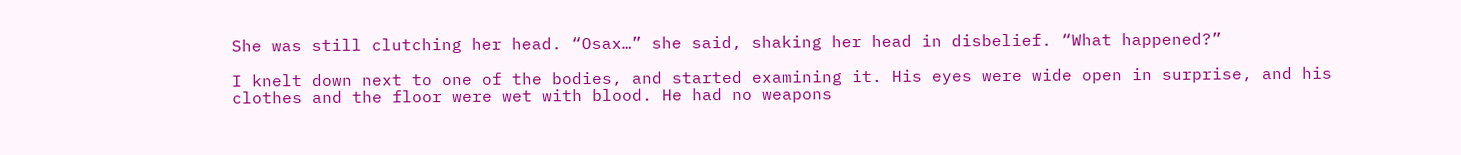She was still clutching her head. “Osax…” she said, shaking her head in disbelief. “What happened?”

I knelt down next to one of the bodies, and started examining it. His eyes were wide open in surprise, and his clothes and the floor were wet with blood. He had no weapons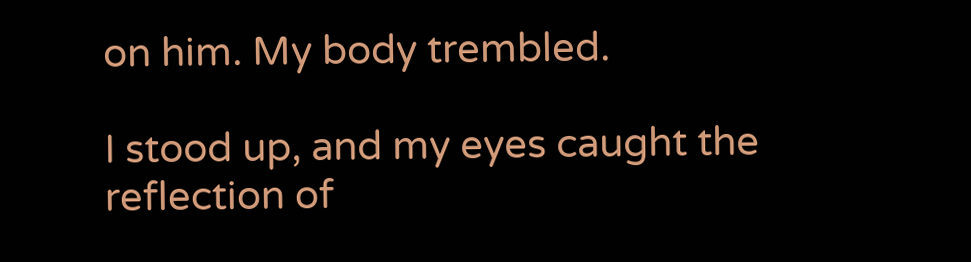on him. My body trembled.

I stood up, and my eyes caught the reflection of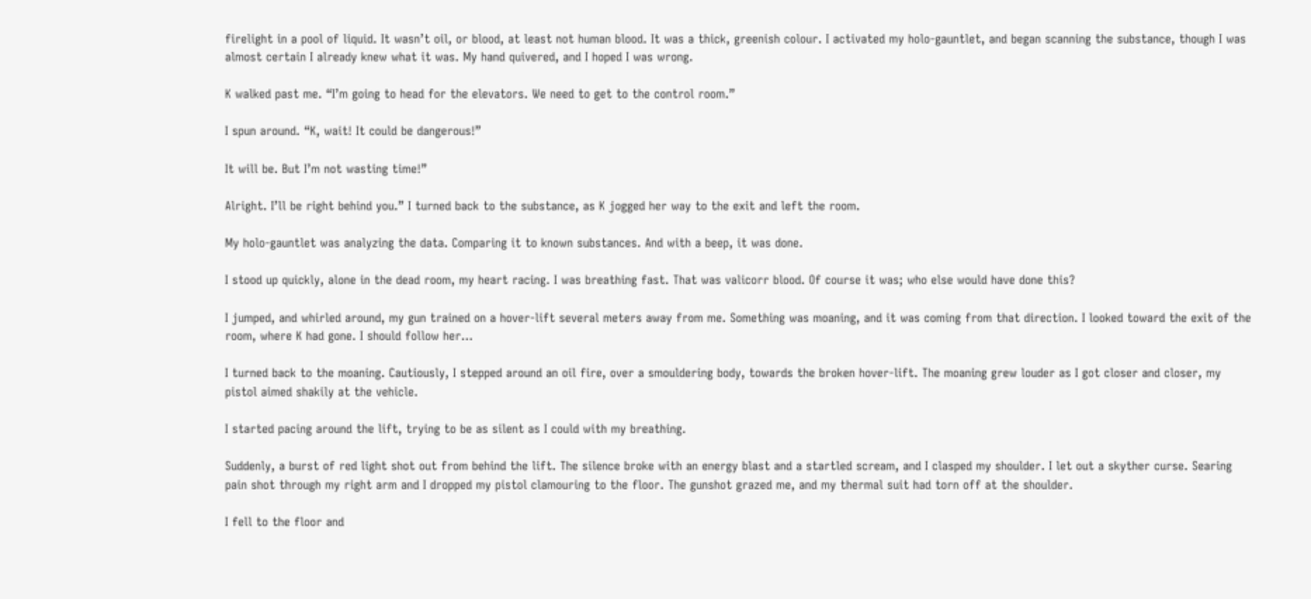firelight in a pool of liquid. It wasn’t oil, or blood, at least not human blood. It was a thick, greenish colour. I activated my holo-gauntlet, and began scanning the substance, though I was almost certain I already knew what it was. My hand quivered, and I hoped I was wrong.

K walked past me. “I’m going to head for the elevators. We need to get to the control room.”

I spun around. “K, wait! It could be dangerous!”

It will be. But I’m not wasting time!”

Alright. I’ll be right behind you.” I turned back to the substance, as K jogged her way to the exit and left the room.

My holo-gauntlet was analyzing the data. Comparing it to known substances. And with a beep, it was done.

I stood up quickly, alone in the dead room, my heart racing. I was breathing fast. That was valicorr blood. Of course it was; who else would have done this?

I jumped, and whirled around, my gun trained on a hover-lift several meters away from me. Something was moaning, and it was coming from that direction. I looked toward the exit of the room, where K had gone. I should follow her...

I turned back to the moaning. Cautiously, I stepped around an oil fire, over a smouldering body, towards the broken hover-lift. The moaning grew louder as I got closer and closer, my pistol aimed shakily at the vehicle.

I started pacing around the lift, trying to be as silent as I could with my breathing.

Suddenly, a burst of red light shot out from behind the lift. The silence broke with an energy blast and a startled scream, and I clasped my shoulder. I let out a skyther curse. Searing pain shot through my right arm and I dropped my pistol clamouring to the floor. The gunshot grazed me, and my thermal suit had torn off at the shoulder.

I fell to the floor and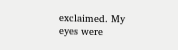exclaimed. My eyes were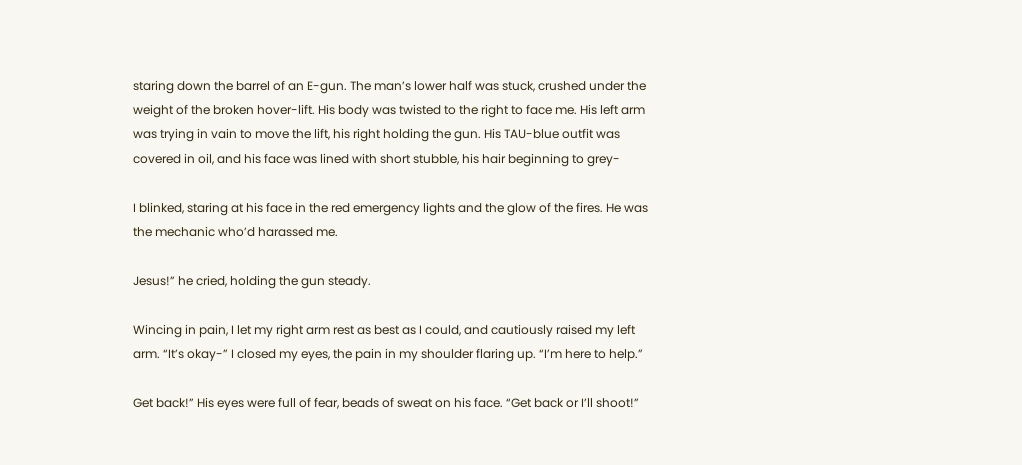staring down the barrel of an E-gun. The man’s lower half was stuck, crushed under the weight of the broken hover-lift. His body was twisted to the right to face me. His left arm was trying in vain to move the lift, his right holding the gun. His TAU-blue outfit was covered in oil, and his face was lined with short stubble, his hair beginning to grey-

I blinked, staring at his face in the red emergency lights and the glow of the fires. He was the mechanic who’d harassed me.

Jesus!” he cried, holding the gun steady.

Wincing in pain, I let my right arm rest as best as I could, and cautiously raised my left arm. “It’s okay-” I closed my eyes, the pain in my shoulder flaring up. “I’m here to help.”

Get back!” His eyes were full of fear, beads of sweat on his face. “Get back or I’ll shoot!”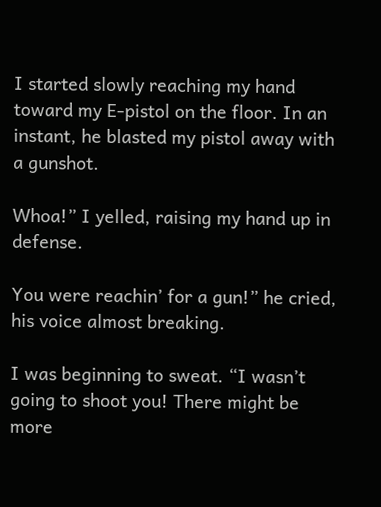I started slowly reaching my hand toward my E-pistol on the floor. In an instant, he blasted my pistol away with a gunshot.

Whoa!” I yelled, raising my hand up in defense.

You were reachin’ for a gun!” he cried, his voice almost breaking.

I was beginning to sweat. “I wasn’t going to shoot you! There might be more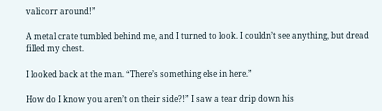valicorr around!”

A metal crate tumbled behind me, and I turned to look. I couldn’t see anything, but dread filled my chest.

I looked back at the man. “There’s something else in here.”

How do I know you aren’t on their side?!” I saw a tear drip down his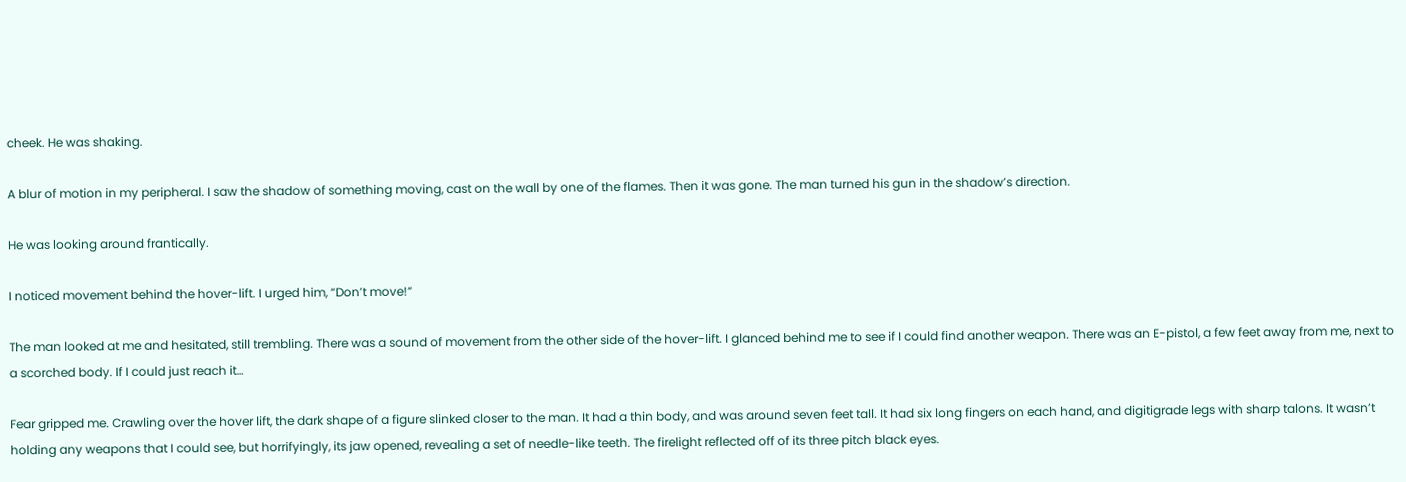cheek. He was shaking.

A blur of motion in my peripheral. I saw the shadow of something moving, cast on the wall by one of the flames. Then it was gone. The man turned his gun in the shadow’s direction.

He was looking around frantically.

I noticed movement behind the hover-lift. I urged him, “Don’t move!”

The man looked at me and hesitated, still trembling. There was a sound of movement from the other side of the hover-lift. I glanced behind me to see if I could find another weapon. There was an E-pistol, a few feet away from me, next to a scorched body. If I could just reach it…

Fear gripped me. Crawling over the hover lift, the dark shape of a figure slinked closer to the man. It had a thin body, and was around seven feet tall. It had six long fingers on each hand, and digitigrade legs with sharp talons. It wasn’t holding any weapons that I could see, but horrifyingly, its jaw opened, revealing a set of needle-like teeth. The firelight reflected off of its three pitch black eyes.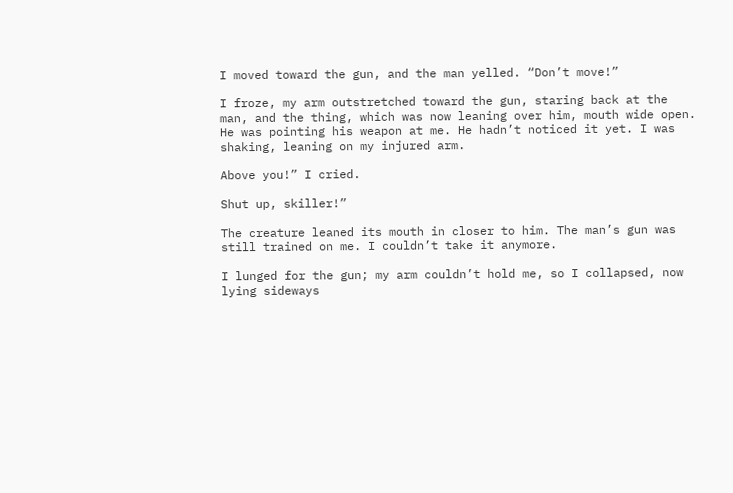I moved toward the gun, and the man yelled. “Don’t move!”

I froze, my arm outstretched toward the gun, staring back at the man, and the thing, which was now leaning over him, mouth wide open. He was pointing his weapon at me. He hadn’t noticed it yet. I was shaking, leaning on my injured arm.

Above you!” I cried.

Shut up, skiller!”

The creature leaned its mouth in closer to him. The man’s gun was still trained on me. I couldn’t take it anymore.

I lunged for the gun; my arm couldn’t hold me, so I collapsed, now lying sideways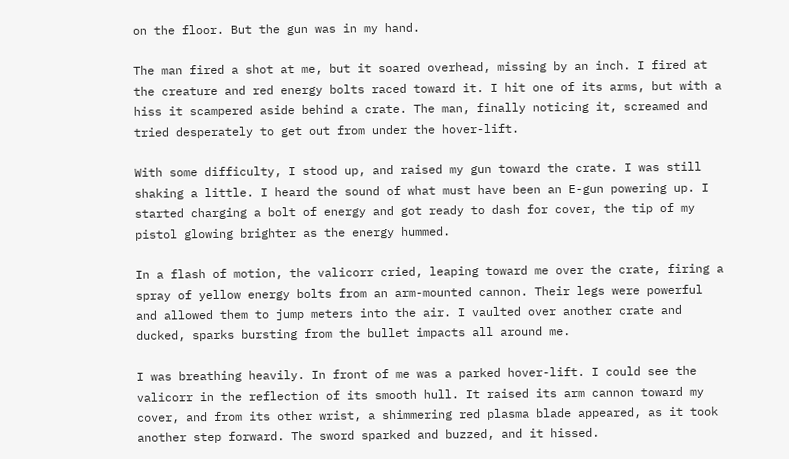on the floor. But the gun was in my hand.

The man fired a shot at me, but it soared overhead, missing by an inch. I fired at the creature and red energy bolts raced toward it. I hit one of its arms, but with a hiss it scampered aside behind a crate. The man, finally noticing it, screamed and tried desperately to get out from under the hover-lift.

With some difficulty, I stood up, and raised my gun toward the crate. I was still shaking a little. I heard the sound of what must have been an E-gun powering up. I started charging a bolt of energy and got ready to dash for cover, the tip of my pistol glowing brighter as the energy hummed.

In a flash of motion, the valicorr cried, leaping toward me over the crate, firing a spray of yellow energy bolts from an arm-mounted cannon. Their legs were powerful and allowed them to jump meters into the air. I vaulted over another crate and ducked, sparks bursting from the bullet impacts all around me.

I was breathing heavily. In front of me was a parked hover-lift. I could see the valicorr in the reflection of its smooth hull. It raised its arm cannon toward my cover, and from its other wrist, a shimmering red plasma blade appeared, as it took another step forward. The sword sparked and buzzed, and it hissed.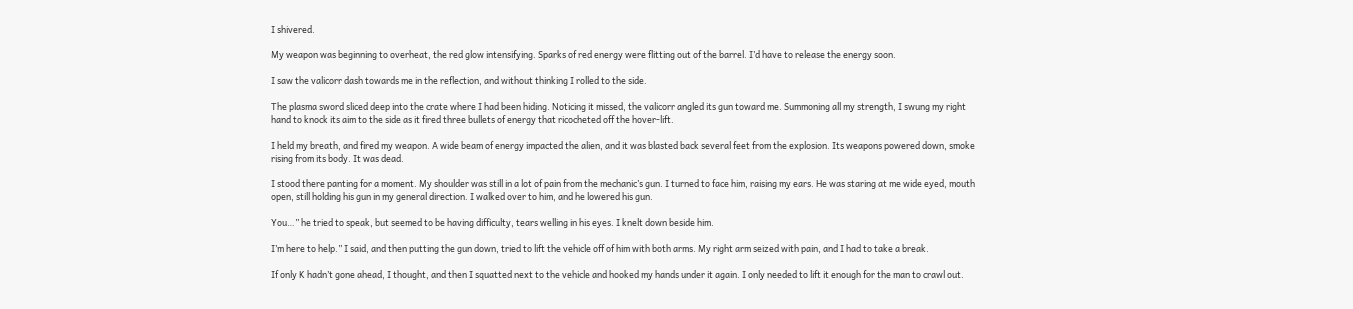I shivered.

My weapon was beginning to overheat, the red glow intensifying. Sparks of red energy were flitting out of the barrel. I’d have to release the energy soon.

I saw the valicorr dash towards me in the reflection, and without thinking I rolled to the side.

The plasma sword sliced deep into the crate where I had been hiding. Noticing it missed, the valicorr angled its gun toward me. Summoning all my strength, I swung my right hand to knock its aim to the side as it fired three bullets of energy that ricocheted off the hover-lift.

I held my breath, and fired my weapon. A wide beam of energy impacted the alien, and it was blasted back several feet from the explosion. Its weapons powered down, smoke rising from its body. It was dead.

I stood there panting for a moment. My shoulder was still in a lot of pain from the mechanic’s gun. I turned to face him, raising my ears. He was staring at me wide eyed, mouth open, still holding his gun in my general direction. I walked over to him, and he lowered his gun.

You…” he tried to speak, but seemed to be having difficulty, tears welling in his eyes. I knelt down beside him.

I’m here to help.” I said, and then putting the gun down, tried to lift the vehicle off of him with both arms. My right arm seized with pain, and I had to take a break.

If only K hadn’t gone ahead, I thought, and then I squatted next to the vehicle and hooked my hands under it again. I only needed to lift it enough for the man to crawl out.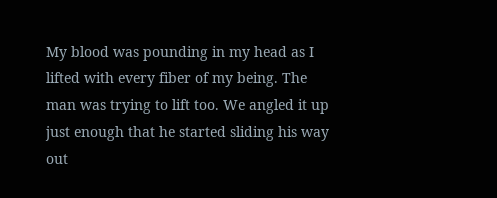My blood was pounding in my head as I lifted with every fiber of my being. The man was trying to lift too. We angled it up just enough that he started sliding his way out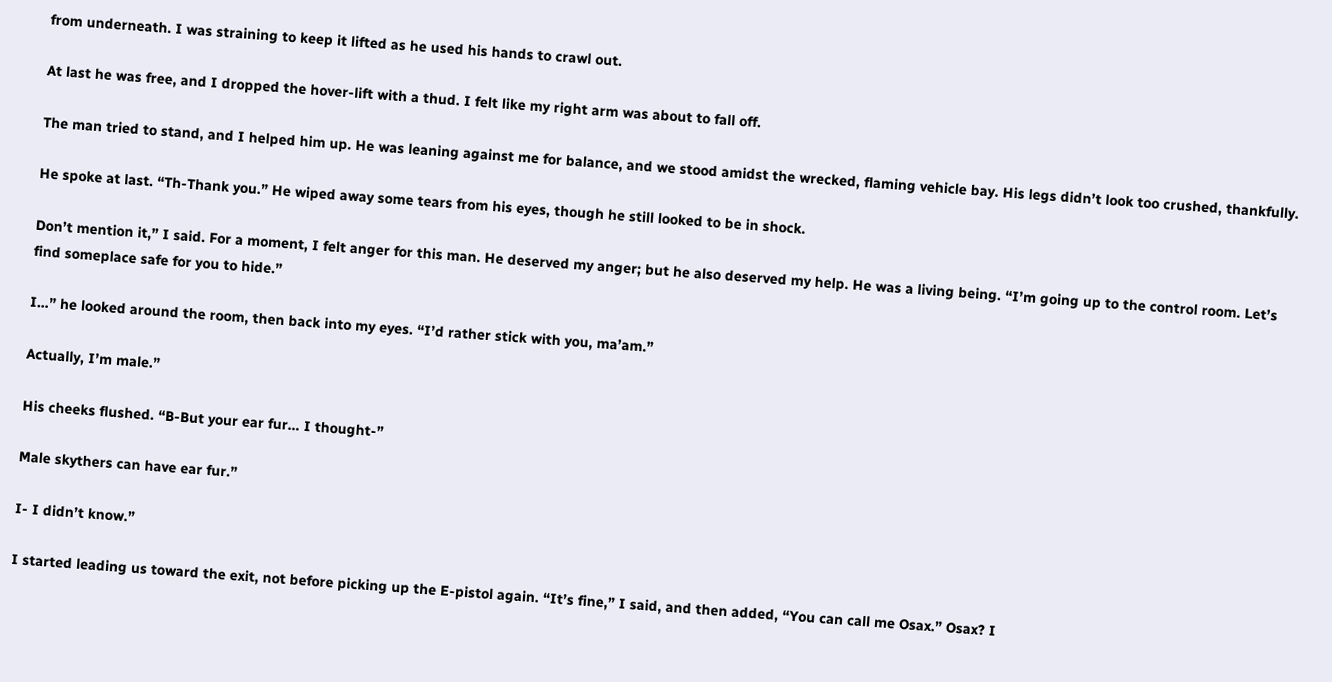from underneath. I was straining to keep it lifted as he used his hands to crawl out.

At last he was free, and I dropped the hover-lift with a thud. I felt like my right arm was about to fall off.

The man tried to stand, and I helped him up. He was leaning against me for balance, and we stood amidst the wrecked, flaming vehicle bay. His legs didn’t look too crushed, thankfully.

He spoke at last. “Th-Thank you.” He wiped away some tears from his eyes, though he still looked to be in shock.

Don’t mention it,” I said. For a moment, I felt anger for this man. He deserved my anger; but he also deserved my help. He was a living being. “I’m going up to the control room. Let’s find someplace safe for you to hide.”

I…” he looked around the room, then back into my eyes. “I’d rather stick with you, ma’am.”

Actually, I’m male.”

His cheeks flushed. “B-But your ear fur… I thought-”

Male skythers can have ear fur.”

I- I didn’t know.”

I started leading us toward the exit, not before picking up the E-pistol again. “It’s fine,” I said, and then added, “You can call me Osax.” Osax? I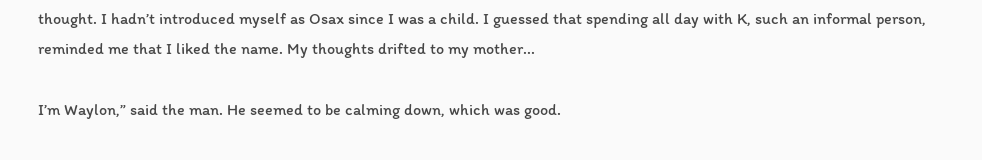thought. I hadn’t introduced myself as Osax since I was a child. I guessed that spending all day with K, such an informal person, reminded me that I liked the name. My thoughts drifted to my mother...

I’m Waylon,” said the man. He seemed to be calming down, which was good.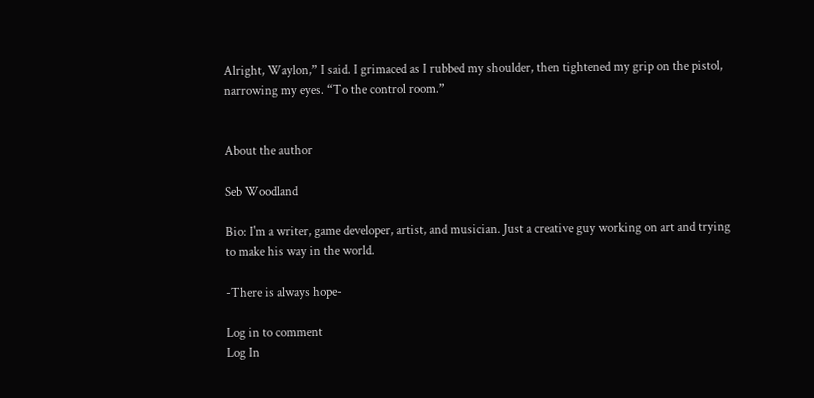Alright, Waylon,” I said. I grimaced as I rubbed my shoulder, then tightened my grip on the pistol, narrowing my eyes. “To the control room.”


About the author

Seb Woodland

Bio: I'm a writer, game developer, artist, and musician. Just a creative guy working on art and trying to make his way in the world.

-There is always hope-

Log in to comment
Log In